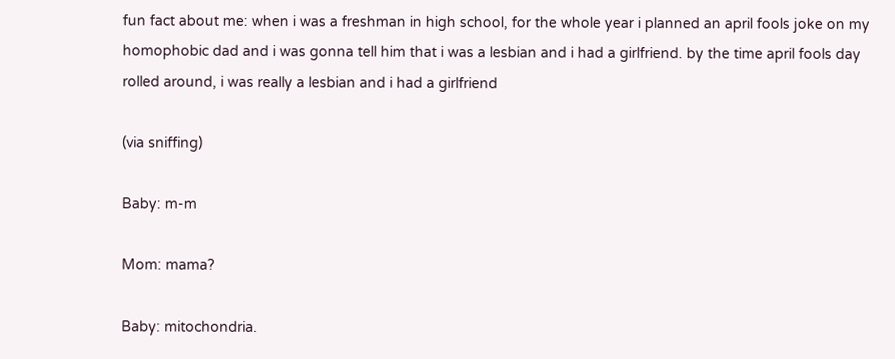fun fact about me: when i was a freshman in high school, for the whole year i planned an april fools joke on my homophobic dad and i was gonna tell him that i was a lesbian and i had a girlfriend. by the time april fools day rolled around, i was really a lesbian and i had a girlfriend

(via sniffing)

Baby: m-m

Mom: mama?

Baby: mitochondria.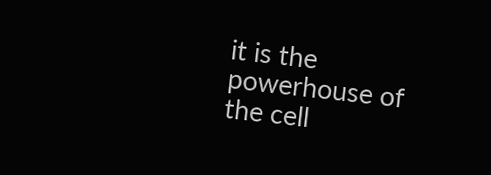it is the powerhouse of the cell